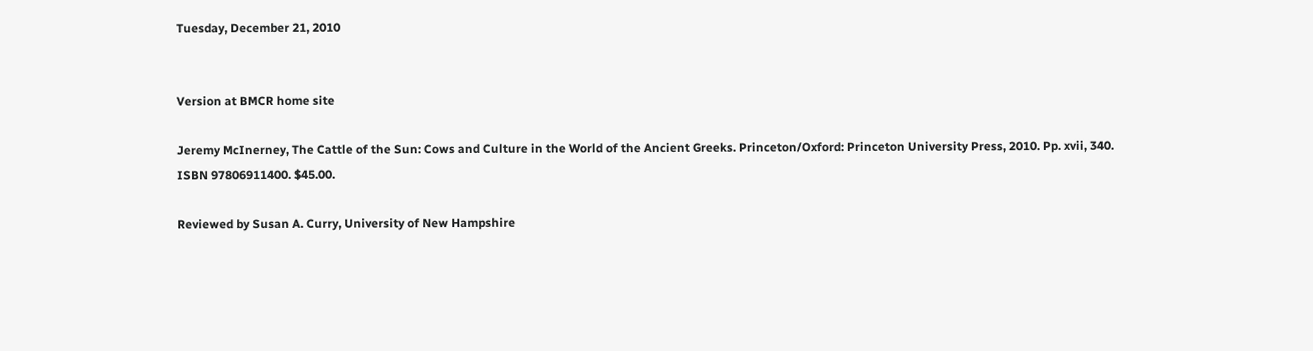Tuesday, December 21, 2010


Version at BMCR home site

Jeremy McInerney, The Cattle of the Sun: Cows and Culture in the World of the Ancient Greeks. Princeton/Oxford: Princeton University Press, 2010. Pp. xvii, 340. ISBN 97806911400. $45.00.

Reviewed by Susan A. Curry, University of New Hampshire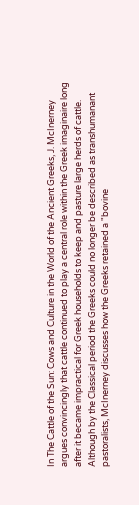In The Cattle of the Sun: Cows and Culture in the World of the Ancient Greeks, J. McInerney argues convincingly that cattle continued to play a central role within the Greek imaginaire long after it became impractical for Greek households to keep and pasture large herds of cattle. Although by the Classical period the Greeks could no longer be described as transhumanant pastoralists, McInerney discusses how the Greeks retained a "bovine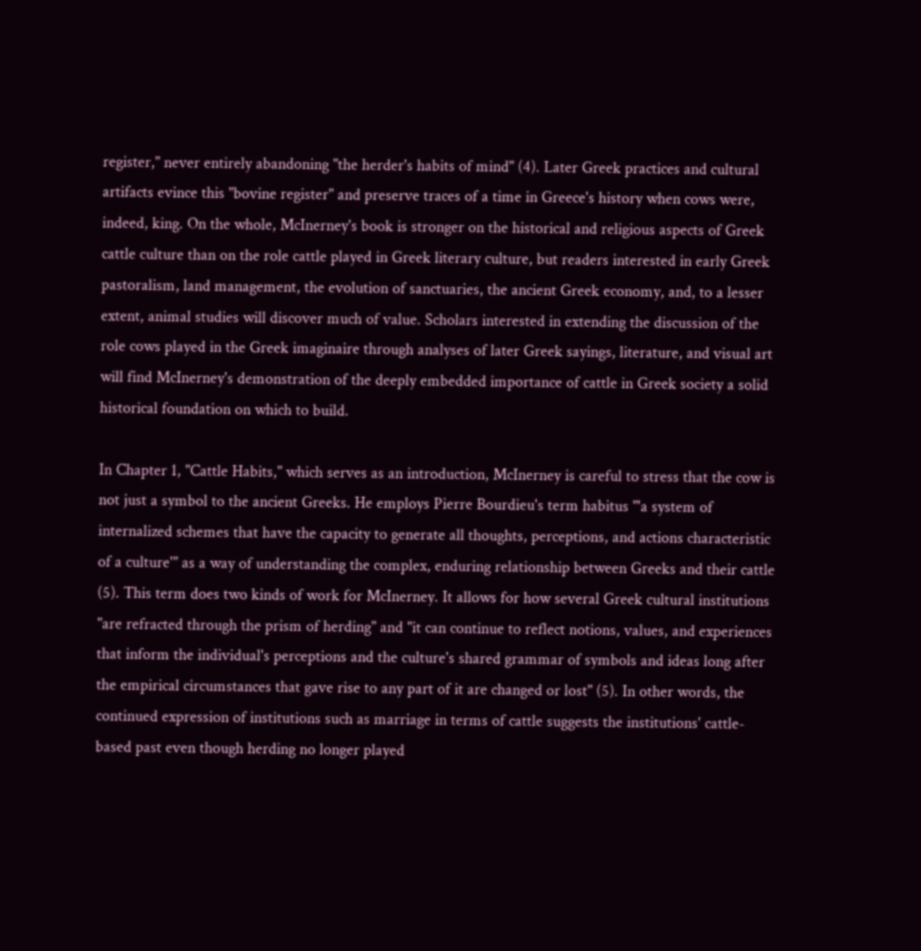register," never entirely abandoning "the herder's habits of mind" (4). Later Greek practices and cultural artifacts evince this "bovine register" and preserve traces of a time in Greece's history when cows were, indeed, king. On the whole, McInerney's book is stronger on the historical and religious aspects of Greek cattle culture than on the role cattle played in Greek literary culture, but readers interested in early Greek pastoralism, land management, the evolution of sanctuaries, the ancient Greek economy, and, to a lesser extent, animal studies will discover much of value. Scholars interested in extending the discussion of the role cows played in the Greek imaginaire through analyses of later Greek sayings, literature, and visual art will find McInerney's demonstration of the deeply embedded importance of cattle in Greek society a solid historical foundation on which to build.

In Chapter 1, "Cattle Habits," which serves as an introduction, McInerney is careful to stress that the cow is not just a symbol to the ancient Greeks. He employs Pierre Bourdieu's term habitus "'a system of internalized schemes that have the capacity to generate all thoughts, perceptions, and actions characteristic of a culture'" as a way of understanding the complex, enduring relationship between Greeks and their cattle (5). This term does two kinds of work for McInerney. It allows for how several Greek cultural institutions "are refracted through the prism of herding" and "it can continue to reflect notions, values, and experiences that inform the individual's perceptions and the culture's shared grammar of symbols and ideas long after the empirical circumstances that gave rise to any part of it are changed or lost" (5). In other words, the continued expression of institutions such as marriage in terms of cattle suggests the institutions' cattle-based past even though herding no longer played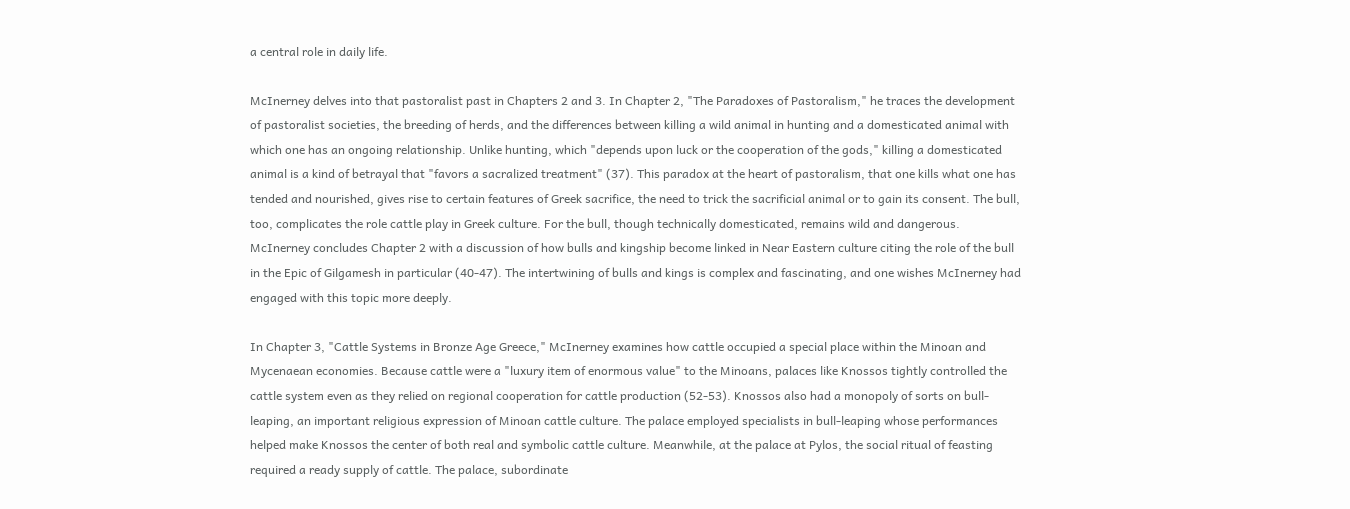a central role in daily life.

McInerney delves into that pastoralist past in Chapters 2 and 3. In Chapter 2, "The Paradoxes of Pastoralism," he traces the development of pastoralist societies, the breeding of herds, and the differences between killing a wild animal in hunting and a domesticated animal with which one has an ongoing relationship. Unlike hunting, which "depends upon luck or the cooperation of the gods," killing a domesticated animal is a kind of betrayal that "favors a sacralized treatment" (37). This paradox at the heart of pastoralism, that one kills what one has tended and nourished, gives rise to certain features of Greek sacrifice, the need to trick the sacrificial animal or to gain its consent. The bull, too, complicates the role cattle play in Greek culture. For the bull, though technically domesticated, remains wild and dangerous. McInerney concludes Chapter 2 with a discussion of how bulls and kingship become linked in Near Eastern culture citing the role of the bull in the Epic of Gilgamesh in particular (40-47). The intertwining of bulls and kings is complex and fascinating, and one wishes McInerney had engaged with this topic more deeply.

In Chapter 3, "Cattle Systems in Bronze Age Greece," McInerney examines how cattle occupied a special place within the Minoan and Mycenaean economies. Because cattle were a "luxury item of enormous value" to the Minoans, palaces like Knossos tightly controlled the cattle system even as they relied on regional cooperation for cattle production (52-53). Knossos also had a monopoly of sorts on bull-leaping, an important religious expression of Minoan cattle culture. The palace employed specialists in bull-leaping whose performances helped make Knossos the center of both real and symbolic cattle culture. Meanwhile, at the palace at Pylos, the social ritual of feasting required a ready supply of cattle. The palace, subordinate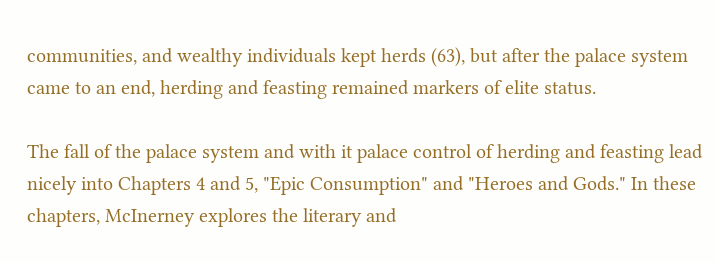communities, and wealthy individuals kept herds (63), but after the palace system came to an end, herding and feasting remained markers of elite status.

The fall of the palace system and with it palace control of herding and feasting lead nicely into Chapters 4 and 5, "Epic Consumption" and "Heroes and Gods." In these chapters, McInerney explores the literary and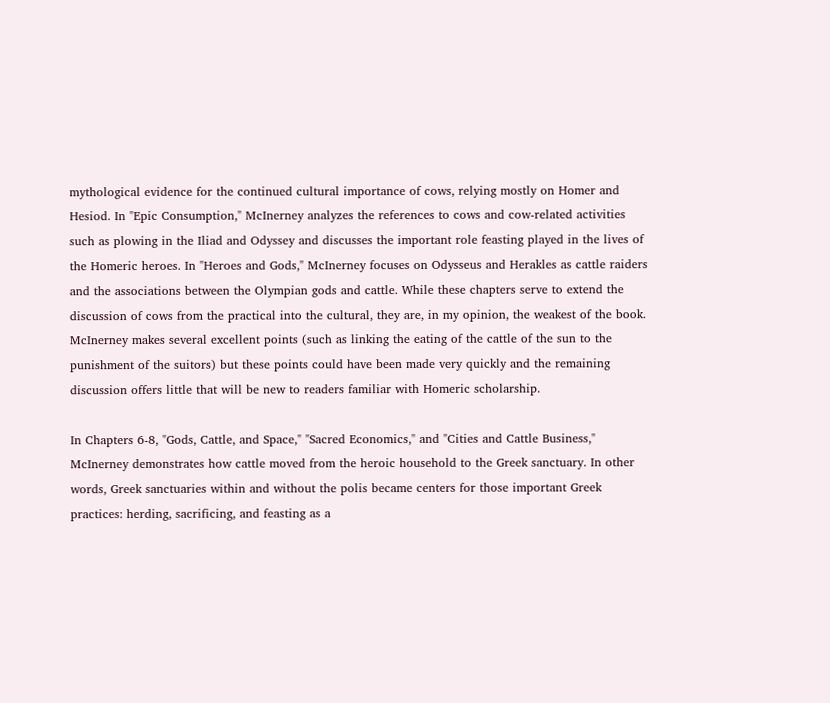mythological evidence for the continued cultural importance of cows, relying mostly on Homer and Hesiod. In "Epic Consumption," McInerney analyzes the references to cows and cow-related activities such as plowing in the Iliad and Odyssey and discusses the important role feasting played in the lives of the Homeric heroes. In "Heroes and Gods," McInerney focuses on Odysseus and Herakles as cattle raiders and the associations between the Olympian gods and cattle. While these chapters serve to extend the discussion of cows from the practical into the cultural, they are, in my opinion, the weakest of the book. McInerney makes several excellent points (such as linking the eating of the cattle of the sun to the punishment of the suitors) but these points could have been made very quickly and the remaining discussion offers little that will be new to readers familiar with Homeric scholarship.

In Chapters 6-8, "Gods, Cattle, and Space," "Sacred Economics," and "Cities and Cattle Business," McInerney demonstrates how cattle moved from the heroic household to the Greek sanctuary. In other words, Greek sanctuaries within and without the polis became centers for those important Greek practices: herding, sacrificing, and feasting as a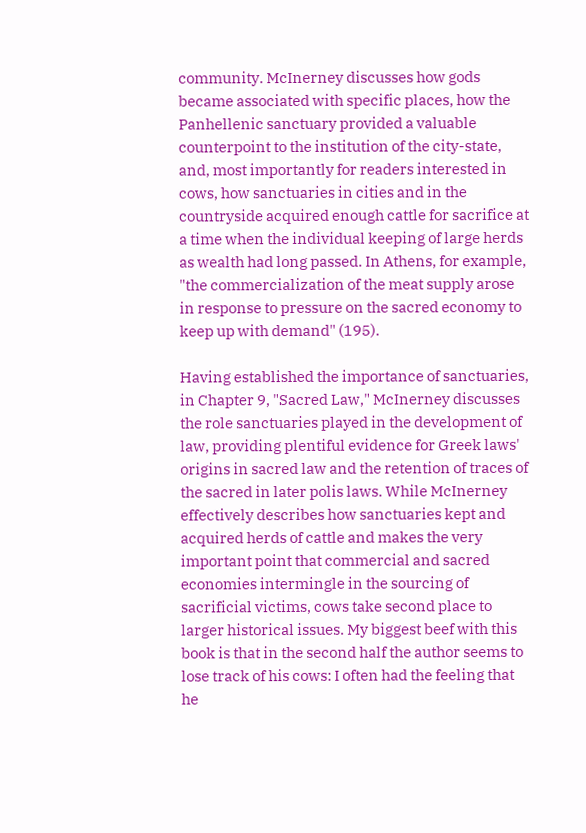community. McInerney discusses how gods became associated with specific places, how the Panhellenic sanctuary provided a valuable counterpoint to the institution of the city-state, and, most importantly for readers interested in cows, how sanctuaries in cities and in the countryside acquired enough cattle for sacrifice at a time when the individual keeping of large herds as wealth had long passed. In Athens, for example, "the commercialization of the meat supply arose in response to pressure on the sacred economy to keep up with demand" (195).

Having established the importance of sanctuaries, in Chapter 9, "Sacred Law," McInerney discusses the role sanctuaries played in the development of law, providing plentiful evidence for Greek laws' origins in sacred law and the retention of traces of the sacred in later polis laws. While McInerney effectively describes how sanctuaries kept and acquired herds of cattle and makes the very important point that commercial and sacred economies intermingle in the sourcing of sacrificial victims, cows take second place to larger historical issues. My biggest beef with this book is that in the second half the author seems to lose track of his cows: I often had the feeling that he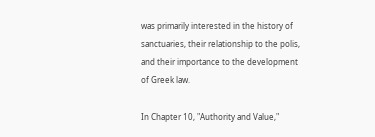was primarily interested in the history of sanctuaries, their relationship to the polis, and their importance to the development of Greek law.

In Chapter 10, "Authority and Value,"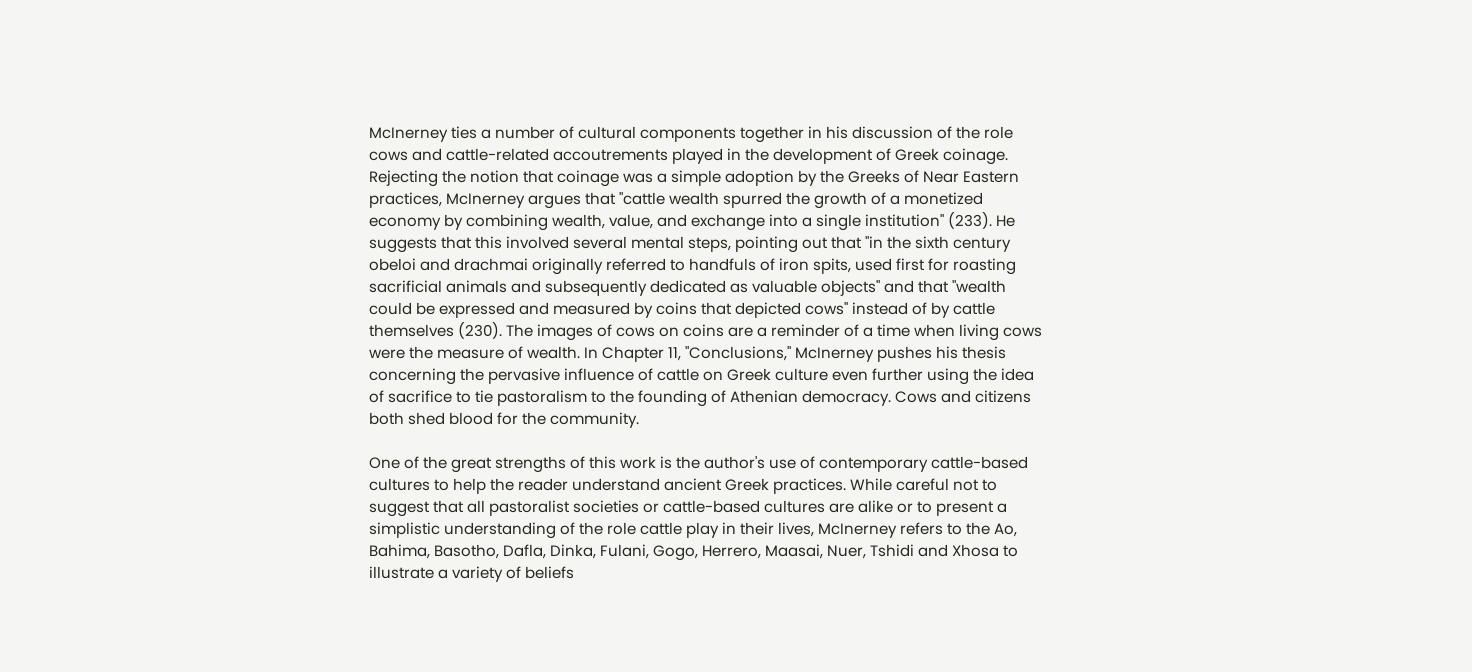McInerney ties a number of cultural components together in his discussion of the role cows and cattle-related accoutrements played in the development of Greek coinage. Rejecting the notion that coinage was a simple adoption by the Greeks of Near Eastern practices, McInerney argues that "cattle wealth spurred the growth of a monetized economy by combining wealth, value, and exchange into a single institution" (233). He suggests that this involved several mental steps, pointing out that "in the sixth century obeloi and drachmai originally referred to handfuls of iron spits, used first for roasting sacrificial animals and subsequently dedicated as valuable objects" and that "wealth could be expressed and measured by coins that depicted cows" instead of by cattle themselves (230). The images of cows on coins are a reminder of a time when living cows were the measure of wealth. In Chapter 11, "Conclusions," McInerney pushes his thesis concerning the pervasive influence of cattle on Greek culture even further using the idea of sacrifice to tie pastoralism to the founding of Athenian democracy. Cows and citizens both shed blood for the community.

One of the great strengths of this work is the author's use of contemporary cattle-based cultures to help the reader understand ancient Greek practices. While careful not to suggest that all pastoralist societies or cattle-based cultures are alike or to present a simplistic understanding of the role cattle play in their lives, McInerney refers to the Ao, Bahima, Basotho, Dafla, Dinka, Fulani, Gogo, Herrero, Maasai, Nuer, Tshidi and Xhosa to illustrate a variety of beliefs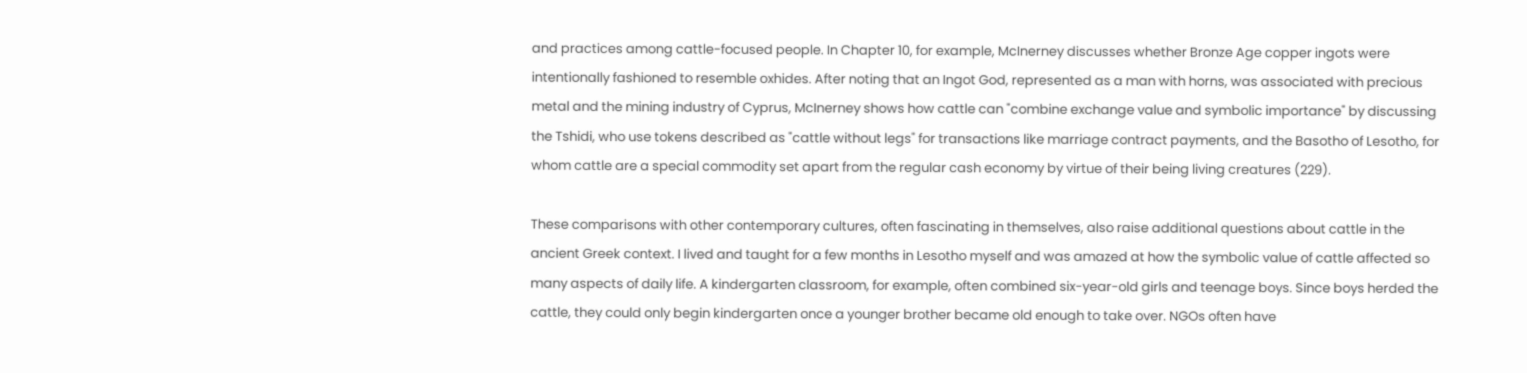and practices among cattle-focused people. In Chapter 10, for example, McInerney discusses whether Bronze Age copper ingots were intentionally fashioned to resemble oxhides. After noting that an Ingot God, represented as a man with horns, was associated with precious metal and the mining industry of Cyprus, McInerney shows how cattle can "combine exchange value and symbolic importance" by discussing the Tshidi, who use tokens described as "cattle without legs" for transactions like marriage contract payments, and the Basotho of Lesotho, for whom cattle are a special commodity set apart from the regular cash economy by virtue of their being living creatures (229).

These comparisons with other contemporary cultures, often fascinating in themselves, also raise additional questions about cattle in the ancient Greek context. I lived and taught for a few months in Lesotho myself and was amazed at how the symbolic value of cattle affected so many aspects of daily life. A kindergarten classroom, for example, often combined six-year-old girls and teenage boys. Since boys herded the cattle, they could only begin kindergarten once a younger brother became old enough to take over. NGOs often have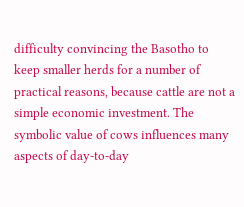difficulty convincing the Basotho to keep smaller herds for a number of practical reasons, because cattle are not a simple economic investment. The symbolic value of cows influences many aspects of day-to-day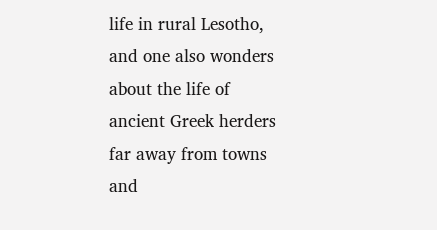life in rural Lesotho, and one also wonders about the life of ancient Greek herders far away from towns and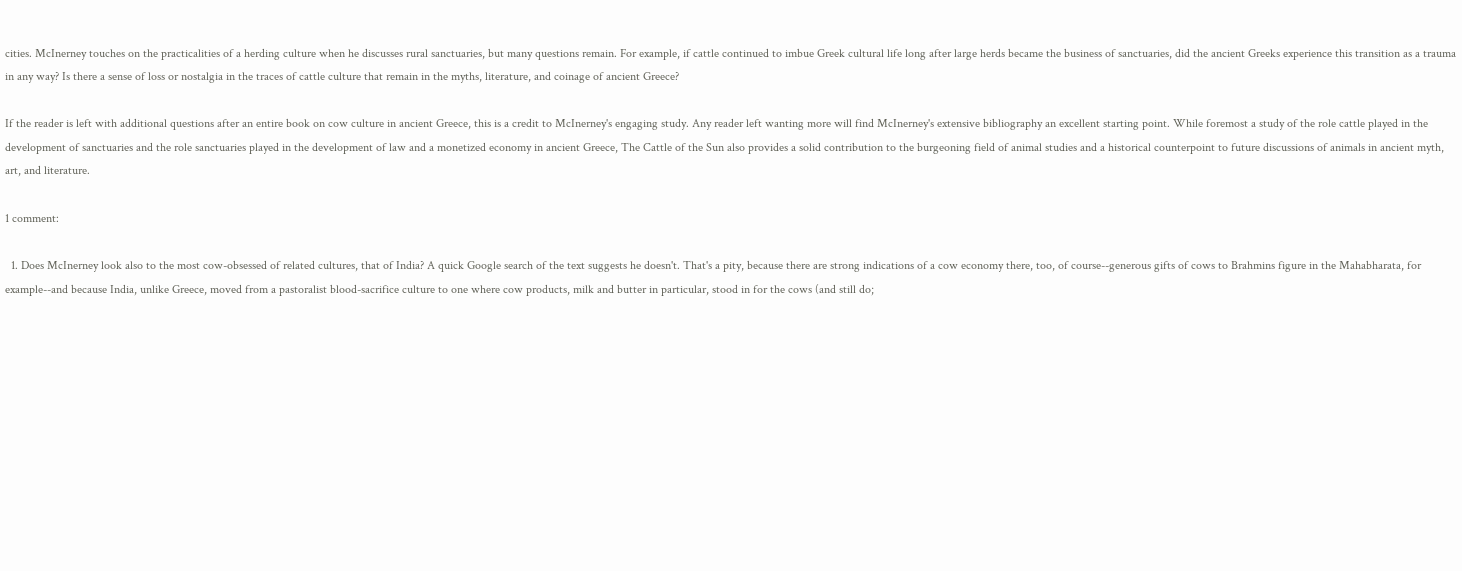cities. McInerney touches on the practicalities of a herding culture when he discusses rural sanctuaries, but many questions remain. For example, if cattle continued to imbue Greek cultural life long after large herds became the business of sanctuaries, did the ancient Greeks experience this transition as a trauma in any way? Is there a sense of loss or nostalgia in the traces of cattle culture that remain in the myths, literature, and coinage of ancient Greece?

If the reader is left with additional questions after an entire book on cow culture in ancient Greece, this is a credit to McInerney's engaging study. Any reader left wanting more will find McInerney's extensive bibliography an excellent starting point. While foremost a study of the role cattle played in the development of sanctuaries and the role sanctuaries played in the development of law and a monetized economy in ancient Greece, The Cattle of the Sun also provides a solid contribution to the burgeoning field of animal studies and a historical counterpoint to future discussions of animals in ancient myth, art, and literature.

1 comment:

  1. Does McInerney look also to the most cow-obsessed of related cultures, that of India? A quick Google search of the text suggests he doesn't. That's a pity, because there are strong indications of a cow economy there, too, of course--generous gifts of cows to Brahmins figure in the Mahabharata, for example--and because India, unlike Greece, moved from a pastoralist blood-sacrifice culture to one where cow products, milk and butter in particular, stood in for the cows (and still do;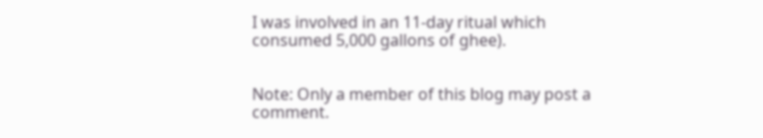I was involved in an 11-day ritual which consumed 5,000 gallons of ghee).


Note: Only a member of this blog may post a comment.